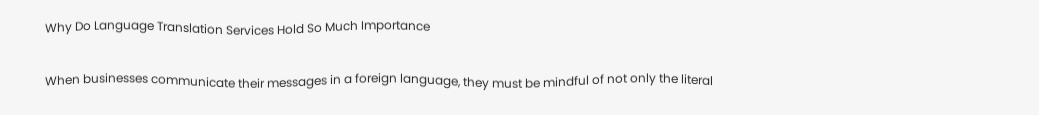Why Do Language Translation Services Hold So Much Importance

When businesses communicate their messages in a foreign language, they must be mindful of not only the literal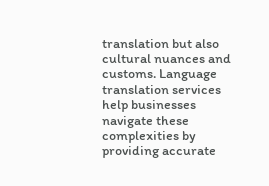translation but also cultural nuances and customs. Language translation services help businesses navigate these complexities by providing accurate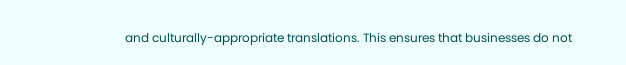and culturally-appropriate translations. This ensures that businesses do not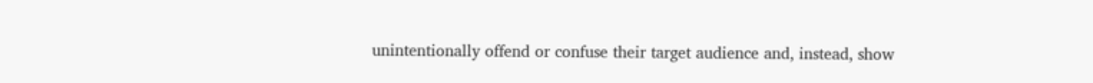unintentionally offend or confuse their target audience and, instead, show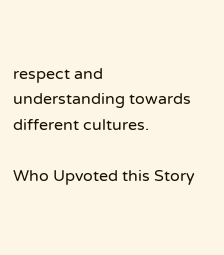respect and understanding towards different cultures.

Who Upvoted this Story